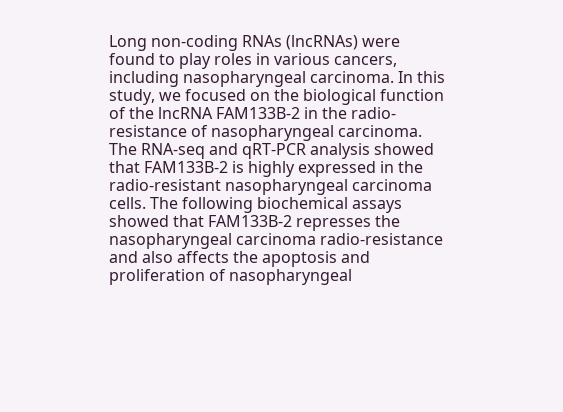Long non-coding RNAs (lncRNAs) were found to play roles in various cancers, including nasopharyngeal carcinoma. In this study, we focused on the biological function of the lncRNA FAM133B-2 in the radio-resistance of nasopharyngeal carcinoma. The RNA-seq and qRT-PCR analysis showed that FAM133B-2 is highly expressed in the radio-resistant nasopharyngeal carcinoma cells. The following biochemical assays showed that FAM133B-2 represses the nasopharyngeal carcinoma radio-resistance and also affects the apoptosis and proliferation of nasopharyngeal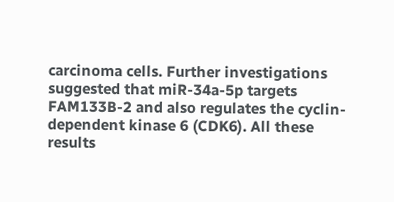carcinoma cells. Further investigations suggested that miR-34a-5p targets FAM133B-2 and also regulates the cyclin-dependent kinase 6 (CDK6). All these results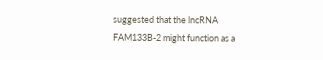suggested that the lncRNA FAM133B-2 might function as a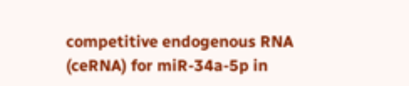competitive endogenous RNA (ceRNA) for miR-34a-5p in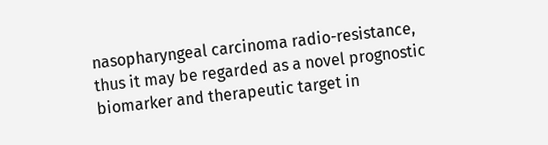nasopharyngeal carcinoma radio-resistance, thus it may be regarded as a novel prognostic biomarker and therapeutic target in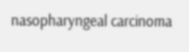nasopharyngeal carcinoma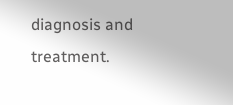diagnosis and treatment.